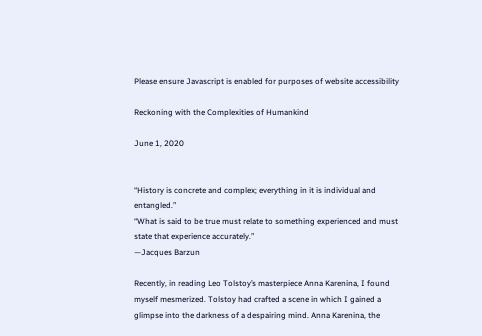Please ensure Javascript is enabled for purposes of website accessibility

Reckoning with the Complexities of Humankind

June 1, 2020


“History is concrete and complex; everything in it is individual and entangled.”
“What is said to be true must relate to something experienced and must state that experience accurately.”
—Jacques Barzun

Recently, in reading Leo Tolstoy’s masterpiece Anna Karenina, I found myself mesmerized. Tolstoy had crafted a scene in which I gained a glimpse into the darkness of a despairing mind. Anna Karenina, the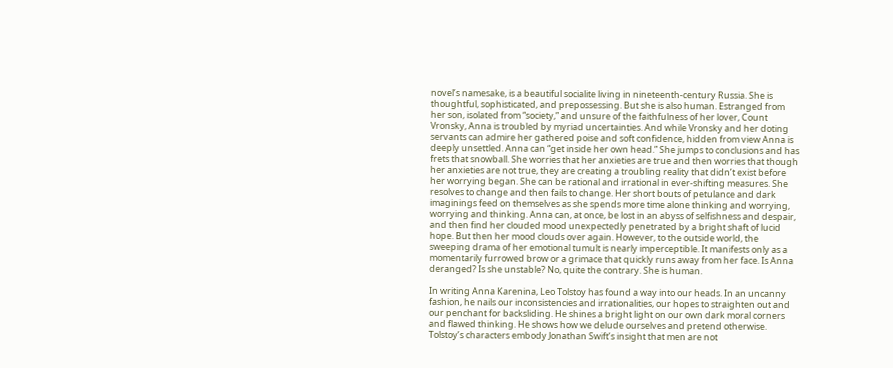novel’s namesake, is a beautiful socialite living in nineteenth-century Russia. She is thoughtful, sophisticated, and prepossessing. But she is also human. Estranged from her son, isolated from “society,” and unsure of the faithfulness of her lover, Count Vronsky, Anna is troubled by myriad uncertainties. And while Vronsky and her doting servants can admire her gathered poise and soft confidence, hidden from view Anna is deeply unsettled. Anna can “get inside her own head.” She jumps to conclusions and has frets that snowball. She worries that her anxieties are true and then worries that though her anxieties are not true, they are creating a troubling reality that didn’t exist before her worrying began. She can be rational and irrational in ever-shifting measures. She resolves to change and then fails to change. Her short bouts of petulance and dark imaginings feed on themselves as she spends more time alone thinking and worrying, worrying and thinking. Anna can, at once, be lost in an abyss of selfishness and despair, and then find her clouded mood unexpectedly penetrated by a bright shaft of lucid hope. But then her mood clouds over again. However, to the outside world, the sweeping drama of her emotional tumult is nearly imperceptible. It manifests only as a momentarily furrowed brow or a grimace that quickly runs away from her face. Is Anna deranged? Is she unstable? No, quite the contrary. She is human.

In writing Anna Karenina, Leo Tolstoy has found a way into our heads. In an uncanny fashion, he nails our inconsistencies and irrationalities, our hopes to straighten out and our penchant for backsliding. He shines a bright light on our own dark moral corners and flawed thinking. He shows how we delude ourselves and pretend otherwise. Tolstoy’s characters embody Jonathan Swift’s insight that men are not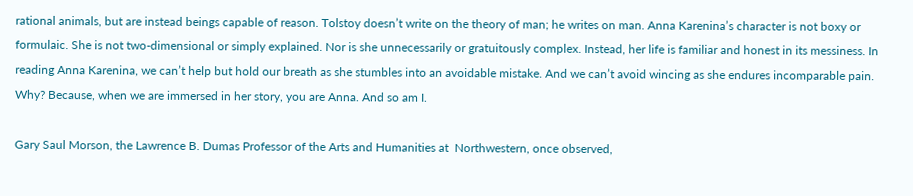rational animals, but are instead beings capable of reason. Tolstoy doesn’t write on the theory of man; he writes on man. Anna Karenina’s character is not boxy or formulaic. She is not two-dimensional or simply explained. Nor is she unnecessarily or gratuitously complex. Instead, her life is familiar and honest in its messiness. In reading Anna Karenina, we can’t help but hold our breath as she stumbles into an avoidable mistake. And we can’t avoid wincing as she endures incomparable pain. Why? Because, when we are immersed in her story, you are Anna. And so am I.

Gary Saul Morson, the Lawrence B. Dumas Professor of the Arts and Humanities at  Northwestern, once observed,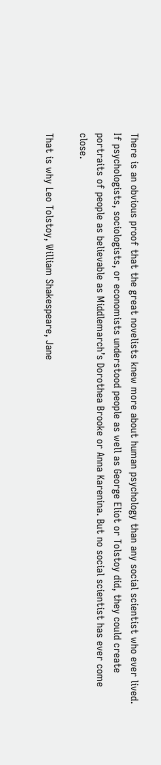There is an obvious proof that the great novelists knew more about human psychology than any social scientist who ever lived. If psychologists, sociologists, or economists understood people as well as George Eliot or Tolstoy did, they could create portraits of people as believable as Middlemarch’s Dorothea Brooke or Anna Karenina. But no social scientist has ever come close.

That is why Leo Tolstoy, William Shakespeare, Jane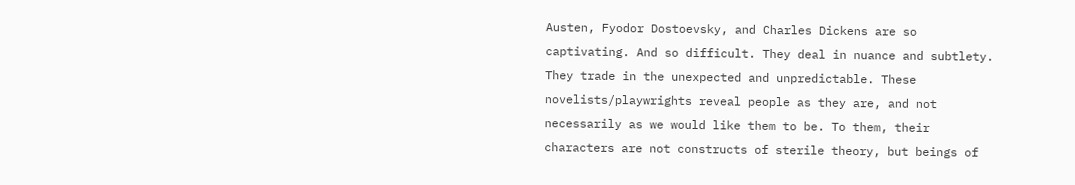Austen, Fyodor Dostoevsky, and Charles Dickens are so captivating. And so difficult. They deal in nuance and subtlety. They trade in the unexpected and unpredictable. These novelists/playwrights reveal people as they are, and not necessarily as we would like them to be. To them, their characters are not constructs of sterile theory, but beings of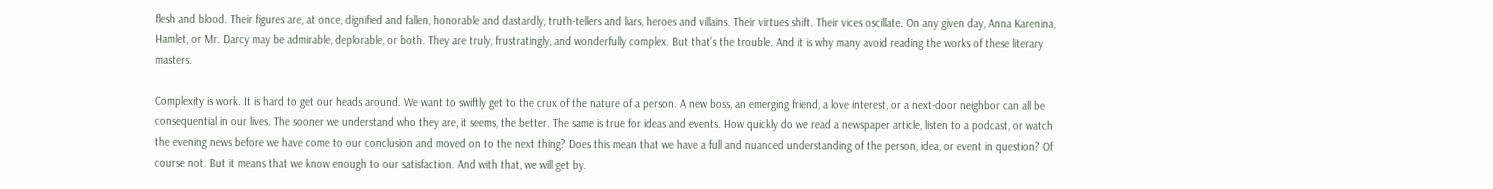flesh and blood. Their figures are, at once, dignified and fallen, honorable and dastardly, truth-tellers and liars, heroes and villains. Their virtues shift. Their vices oscillate. On any given day, Anna Karenina, Hamlet, or Mr. Darcy may be admirable, deplorable, or both. They are truly, frustratingly, and wonderfully complex. But that’s the trouble. And it is why many avoid reading the works of these literary masters.

Complexity is work. It is hard to get our heads around. We want to swiftly get to the crux of the nature of a person. A new boss, an emerging friend, a love interest, or a next-door neighbor can all be consequential in our lives. The sooner we understand who they are, it seems, the better. The same is true for ideas and events. How quickly do we read a newspaper article, listen to a podcast, or watch the evening news before we have come to our conclusion and moved on to the next thing? Does this mean that we have a full and nuanced understanding of the person, idea, or event in question? Of course not. But it means that we know enough to our satisfaction. And with that, we will get by.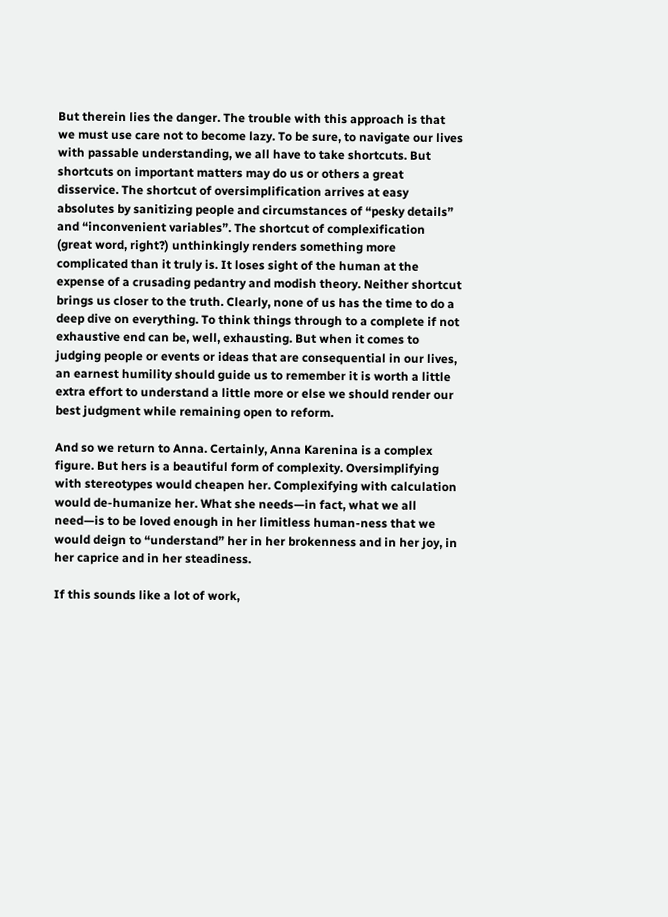But therein lies the danger. The trouble with this approach is that we must use care not to become lazy. To be sure, to navigate our lives with passable understanding, we all have to take shortcuts. But shortcuts on important matters may do us or others a great disservice. The shortcut of oversimplification arrives at easy absolutes by sanitizing people and circumstances of “pesky details” and “inconvenient variables”. The shortcut of complexification (great word, right?) unthinkingly renders something more complicated than it truly is. It loses sight of the human at the expense of a crusading pedantry and modish theory. Neither shortcut brings us closer to the truth. Clearly, none of us has the time to do a deep dive on everything. To think things through to a complete if not exhaustive end can be, well, exhausting. But when it comes to judging people or events or ideas that are consequential in our lives, an earnest humility should guide us to remember it is worth a little extra effort to understand a little more or else we should render our best judgment while remaining open to reform.

And so we return to Anna. Certainly, Anna Karenina is a complex figure. But hers is a beautiful form of complexity. Oversimplifying with stereotypes would cheapen her. Complexifying with calculation would de-humanize her. What she needs—in fact, what we all need—is to be loved enough in her limitless human-ness that we would deign to “understand” her in her brokenness and in her joy, in her caprice and in her steadiness.

If this sounds like a lot of work,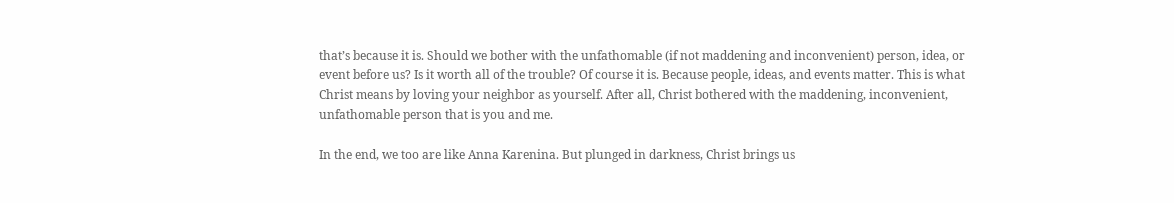that’s because it is. Should we bother with the unfathomable (if not maddening and inconvenient) person, idea, or event before us? Is it worth all of the trouble? Of course it is. Because people, ideas, and events matter. This is what Christ means by loving your neighbor as yourself. After all, Christ bothered with the maddening, inconvenient, unfathomable person that is you and me.

In the end, we too are like Anna Karenina. But plunged in darkness, Christ brings us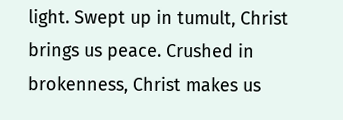light. Swept up in tumult, Christ brings us peace. Crushed in brokenness, Christ makes us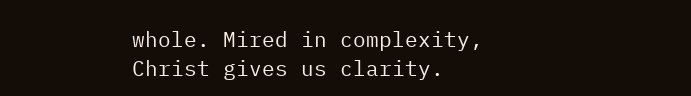whole. Mired in complexity, Christ gives us clarity.